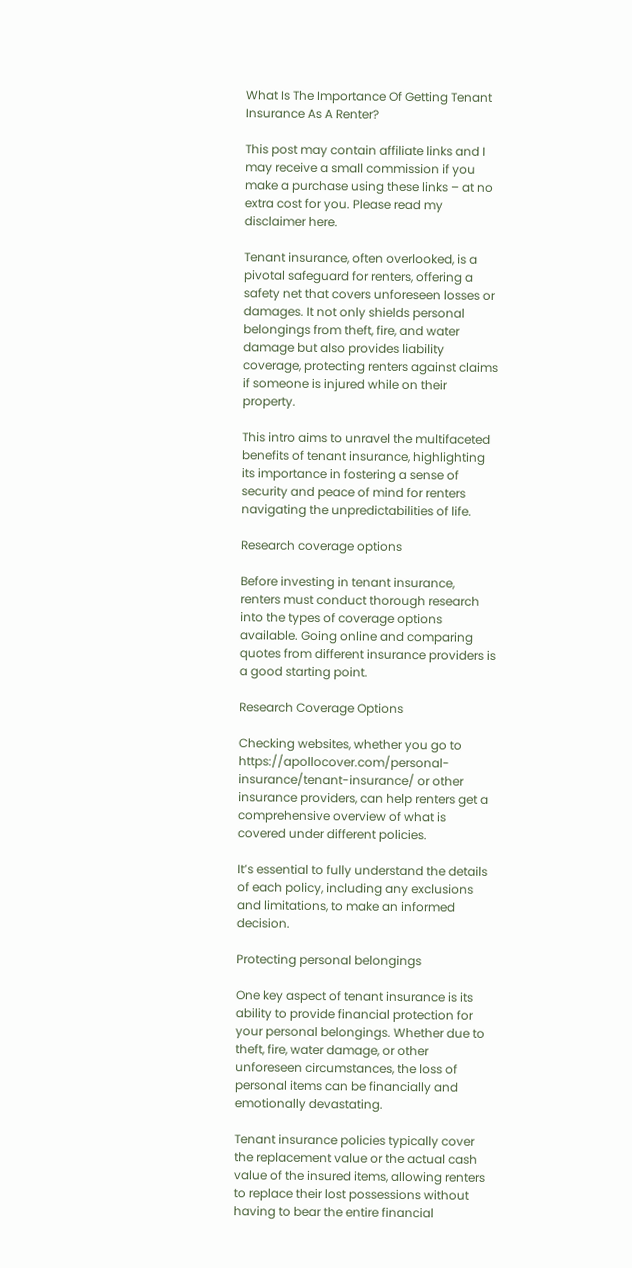What Is The Importance Of Getting Tenant Insurance As A Renter?

This post may contain affiliate links and I may receive a small commission if you make a purchase using these links – at no extra cost for you. Please read my disclaimer here.

Tenant insurance, often overlooked, is a pivotal safeguard for renters, offering a safety net that covers unforeseen losses or damages. It not only shields personal belongings from theft, fire, and water damage but also provides liability coverage, protecting renters against claims if someone is injured while on their property.

This intro aims to unravel the multifaceted benefits of tenant insurance, highlighting its importance in fostering a sense of security and peace of mind for renters navigating the unpredictabilities of life.

Research coverage options

Before investing in tenant insurance, renters must conduct thorough research into the types of coverage options available. Going online and comparing quotes from different insurance providers is a good starting point.

Research Coverage Options

Checking websites, whether you go to https://apollocover.com/personal-insurance/tenant-insurance/ or other insurance providers, can help renters get a comprehensive overview of what is covered under different policies.

It’s essential to fully understand the details of each policy, including any exclusions and limitations, to make an informed decision.

Protecting personal belongings

One key aspect of tenant insurance is its ability to provide financial protection for your personal belongings. Whether due to theft, fire, water damage, or other unforeseen circumstances, the loss of personal items can be financially and emotionally devastating.

Tenant insurance policies typically cover the replacement value or the actual cash value of the insured items, allowing renters to replace their lost possessions without having to bear the entire financial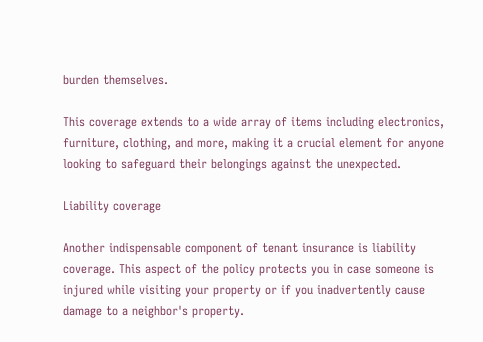burden themselves.

This coverage extends to a wide array of items including electronics, furniture, clothing, and more, making it a crucial element for anyone looking to safeguard their belongings against the unexpected.

Liability coverage

Another indispensable component of tenant insurance is liability coverage. This aspect of the policy protects you in case someone is injured while visiting your property or if you inadvertently cause damage to a neighbor's property.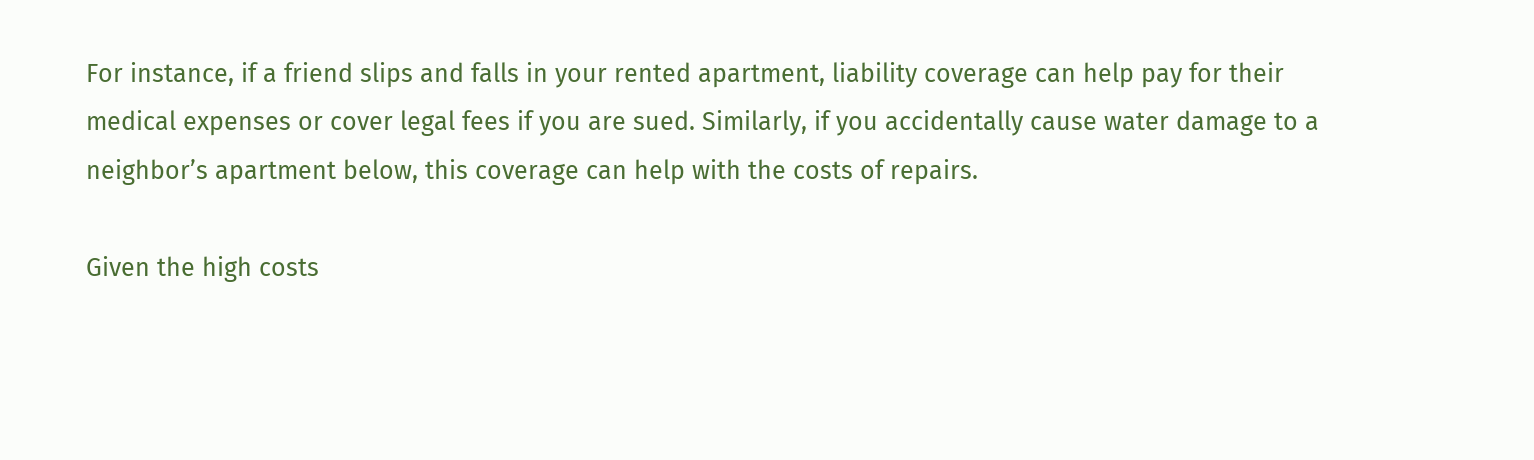For instance, if a friend slips and falls in your rented apartment, liability coverage can help pay for their medical expenses or cover legal fees if you are sued. Similarly, if you accidentally cause water damage to a neighbor’s apartment below, this coverage can help with the costs of repairs.

Given the high costs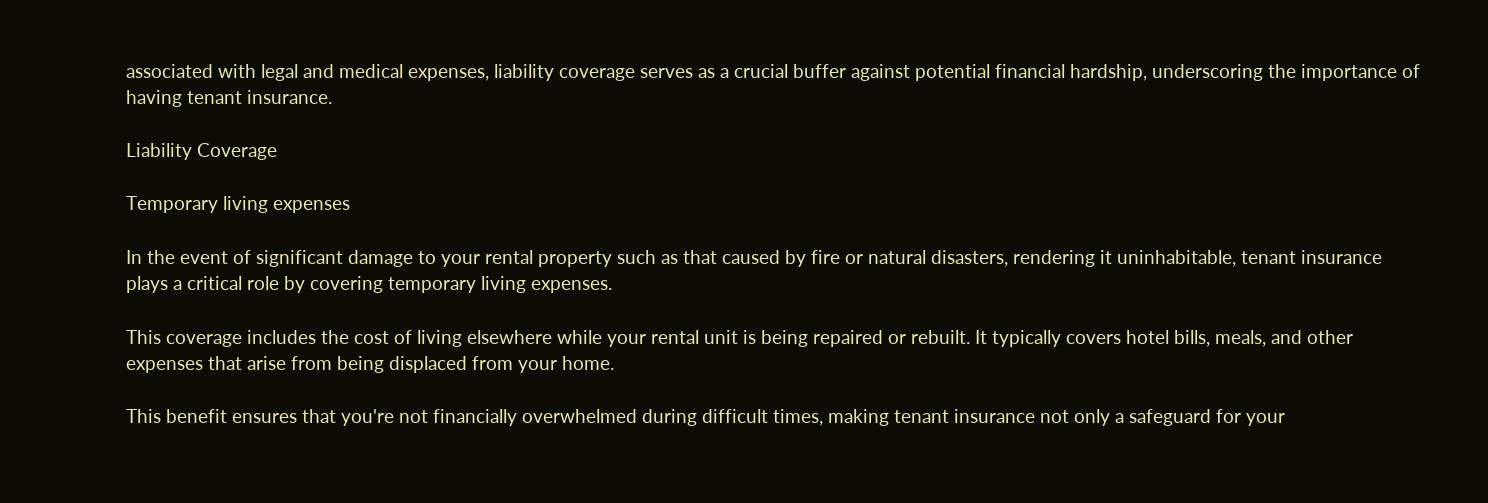associated with legal and medical expenses, liability coverage serves as a crucial buffer against potential financial hardship, underscoring the importance of having tenant insurance.

Liability Coverage

Temporary living expenses

In the event of significant damage to your rental property such as that caused by fire or natural disasters, rendering it uninhabitable, tenant insurance plays a critical role by covering temporary living expenses.

This coverage includes the cost of living elsewhere while your rental unit is being repaired or rebuilt. It typically covers hotel bills, meals, and other expenses that arise from being displaced from your home.

This benefit ensures that you're not financially overwhelmed during difficult times, making tenant insurance not only a safeguard for your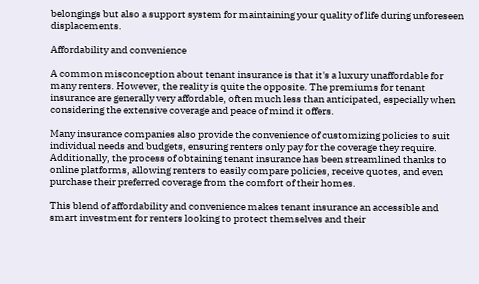belongings but also a support system for maintaining your quality of life during unforeseen displacements.

Affordability and convenience

A common misconception about tenant insurance is that it's a luxury unaffordable for many renters. However, the reality is quite the opposite. The premiums for tenant insurance are generally very affordable, often much less than anticipated, especially when considering the extensive coverage and peace of mind it offers.

Many insurance companies also provide the convenience of customizing policies to suit individual needs and budgets, ensuring renters only pay for the coverage they require. Additionally, the process of obtaining tenant insurance has been streamlined thanks to online platforms, allowing renters to easily compare policies, receive quotes, and even purchase their preferred coverage from the comfort of their homes.

This blend of affordability and convenience makes tenant insurance an accessible and smart investment for renters looking to protect themselves and their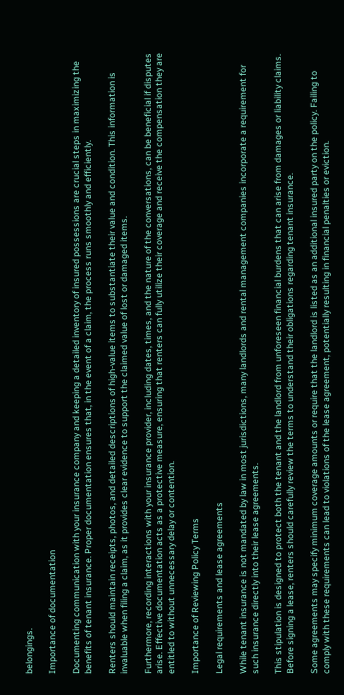belongings.

Importance of documentation

Documenting communication with your insurance company and keeping a detailed inventory of insured possessions are crucial steps in maximizing the benefits of tenant insurance. Proper documentation ensures that, in the event of a claim, the process runs smoothly and efficiently.

Renters should maintain receipts, photos, and detailed descriptions of high-value items to substantiate their value and condition. This information is invaluable when filing a claim, as it provides clear evidence to support the claimed value of lost or damaged items.

Furthermore, recording interactions with your insurance provider, including dates, times, and the nature of the conversations, can be beneficial if disputes arise. Effective documentation acts as a protective measure, ensuring that renters can fully utilize their coverage and receive the compensation they are entitled to without unnecessary delay or contention.

Importance of Reviewing Policy Terms

Legal requirements and lease agreements

While tenant insurance is not mandated by law in most jurisdictions, many landlords and rental management companies incorporate a requirement for such insurance directly into their lease agreements.

This stipulation is designed to protect both the tenant and the landlord from unforeseen financial burdens that can arise from damages or liability claims. Before signing a lease, renters should carefully review the terms to understand their obligations regarding tenant insurance.

Some agreements may specify minimum coverage amounts or require that the landlord is listed as an additional insured party on the policy. Failing to comply with these requirements can lead to violations of the lease agreement, potentially resulting in financial penalties or eviction.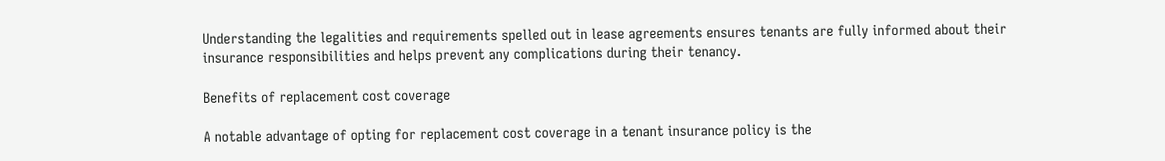Understanding the legalities and requirements spelled out in lease agreements ensures tenants are fully informed about their insurance responsibilities and helps prevent any complications during their tenancy.

Benefits of replacement cost coverage

A notable advantage of opting for replacement cost coverage in a tenant insurance policy is the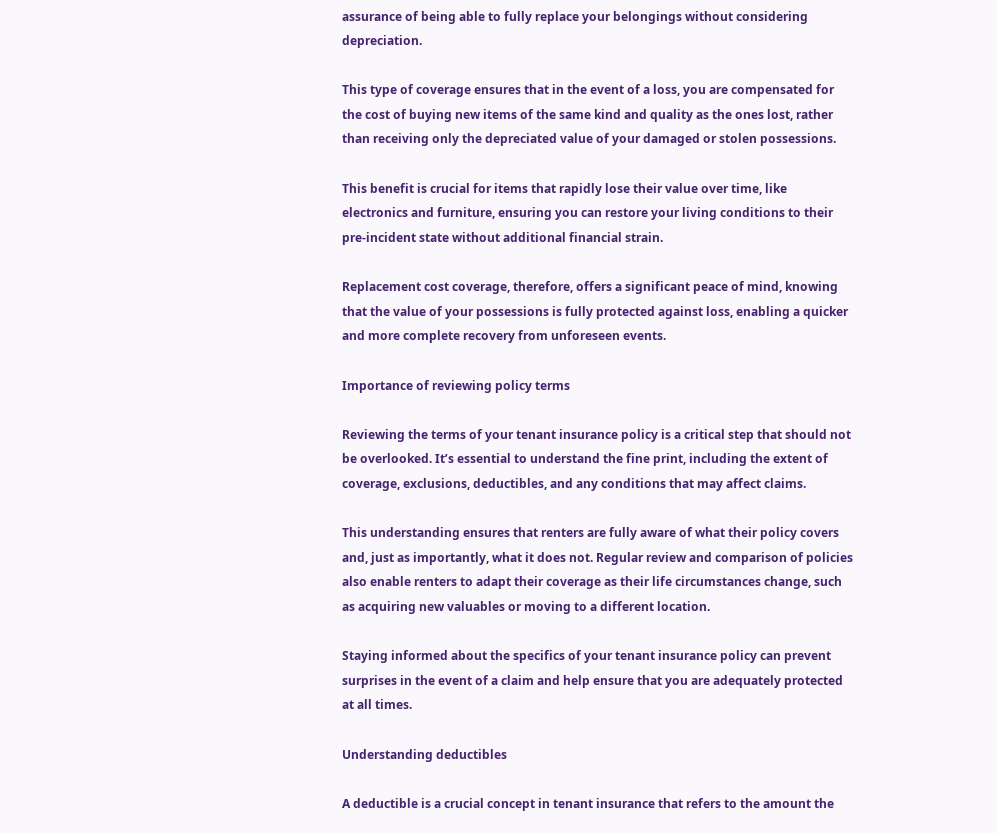assurance of being able to fully replace your belongings without considering depreciation.

This type of coverage ensures that in the event of a loss, you are compensated for the cost of buying new items of the same kind and quality as the ones lost, rather than receiving only the depreciated value of your damaged or stolen possessions.

This benefit is crucial for items that rapidly lose their value over time, like electronics and furniture, ensuring you can restore your living conditions to their pre-incident state without additional financial strain.

Replacement cost coverage, therefore, offers a significant peace of mind, knowing that the value of your possessions is fully protected against loss, enabling a quicker and more complete recovery from unforeseen events.

Importance of reviewing policy terms

Reviewing the terms of your tenant insurance policy is a critical step that should not be overlooked. It’s essential to understand the fine print, including the extent of coverage, exclusions, deductibles, and any conditions that may affect claims.

This understanding ensures that renters are fully aware of what their policy covers and, just as importantly, what it does not. Regular review and comparison of policies also enable renters to adapt their coverage as their life circumstances change, such as acquiring new valuables or moving to a different location.

Staying informed about the specifics of your tenant insurance policy can prevent surprises in the event of a claim and help ensure that you are adequately protected at all times.

Understanding deductibles

A deductible is a crucial concept in tenant insurance that refers to the amount the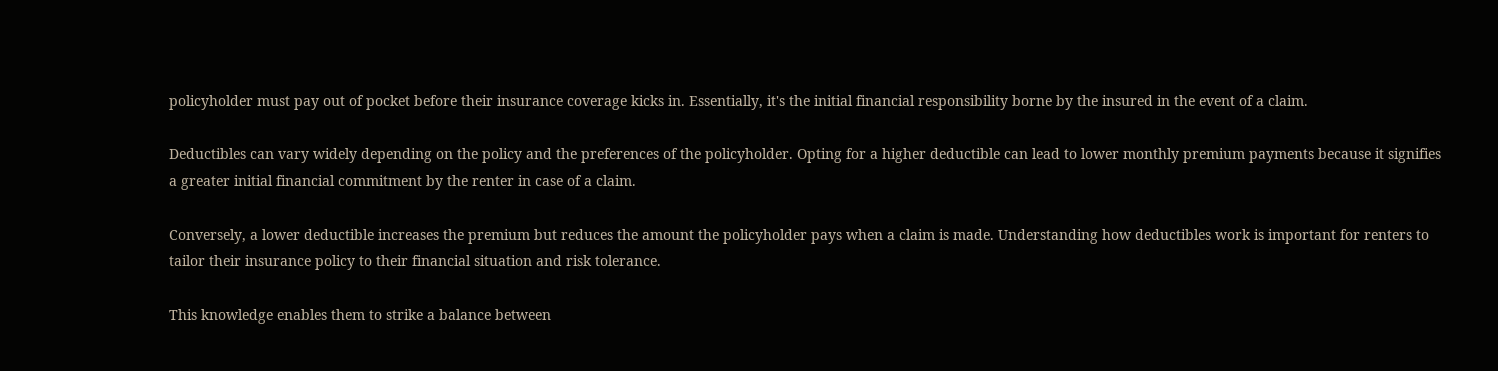policyholder must pay out of pocket before their insurance coverage kicks in. Essentially, it's the initial financial responsibility borne by the insured in the event of a claim.

Deductibles can vary widely depending on the policy and the preferences of the policyholder. Opting for a higher deductible can lead to lower monthly premium payments because it signifies a greater initial financial commitment by the renter in case of a claim.

Conversely, a lower deductible increases the premium but reduces the amount the policyholder pays when a claim is made. Understanding how deductibles work is important for renters to tailor their insurance policy to their financial situation and risk tolerance.

This knowledge enables them to strike a balance between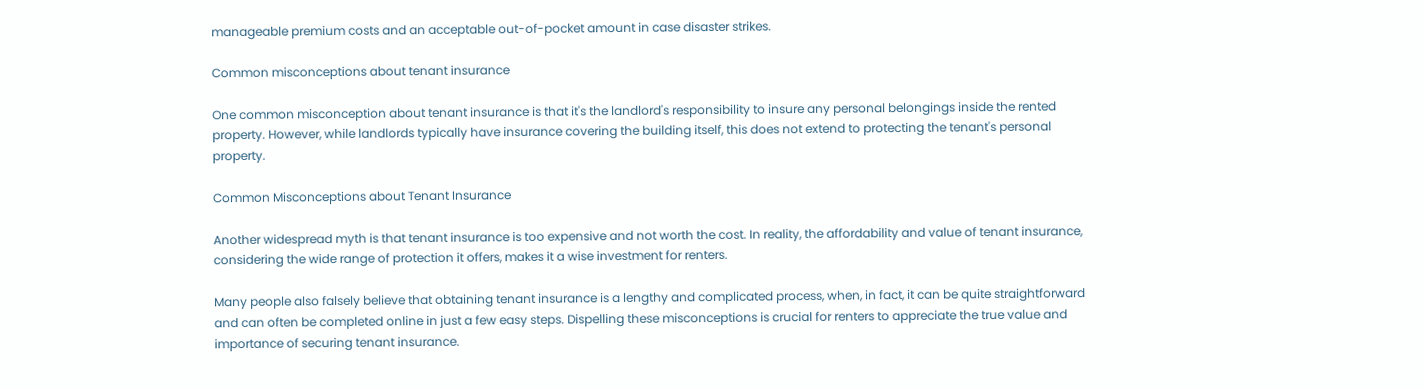manageable premium costs and an acceptable out-of-pocket amount in case disaster strikes.

Common misconceptions about tenant insurance

One common misconception about tenant insurance is that it's the landlord's responsibility to insure any personal belongings inside the rented property. However, while landlords typically have insurance covering the building itself, this does not extend to protecting the tenant's personal property.

Common Misconceptions about Tenant Insurance

Another widespread myth is that tenant insurance is too expensive and not worth the cost. In reality, the affordability and value of tenant insurance, considering the wide range of protection it offers, makes it a wise investment for renters.

Many people also falsely believe that obtaining tenant insurance is a lengthy and complicated process, when, in fact, it can be quite straightforward and can often be completed online in just a few easy steps. Dispelling these misconceptions is crucial for renters to appreciate the true value and importance of securing tenant insurance.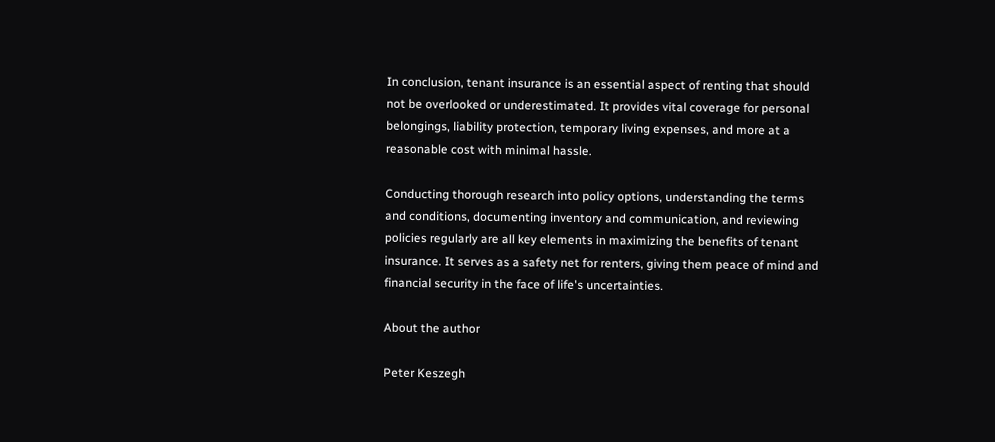In conclusion, tenant insurance is an essential aspect of renting that should not be overlooked or underestimated. It provides vital coverage for personal belongings, liability protection, temporary living expenses, and more at a reasonable cost with minimal hassle.

Conducting thorough research into policy options, understanding the terms and conditions, documenting inventory and communication, and reviewing policies regularly are all key elements in maximizing the benefits of tenant insurance. It serves as a safety net for renters, giving them peace of mind and financial security in the face of life's uncertainties.

About the author

Peter Keszegh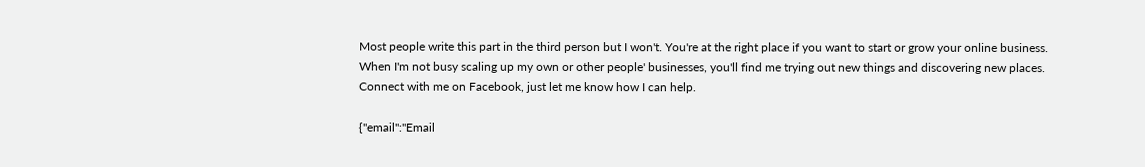Most people write this part in the third person but I won't. You're at the right place if you want to start or grow your online business. When I'm not busy scaling up my own or other people' businesses, you'll find me trying out new things and discovering new places. Connect with me on Facebook, just let me know how I can help.

{"email":"Email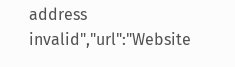address invalid","url":"Website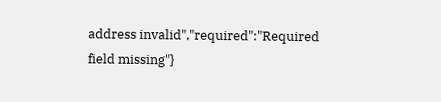address invalid","required":"Required field missing"}